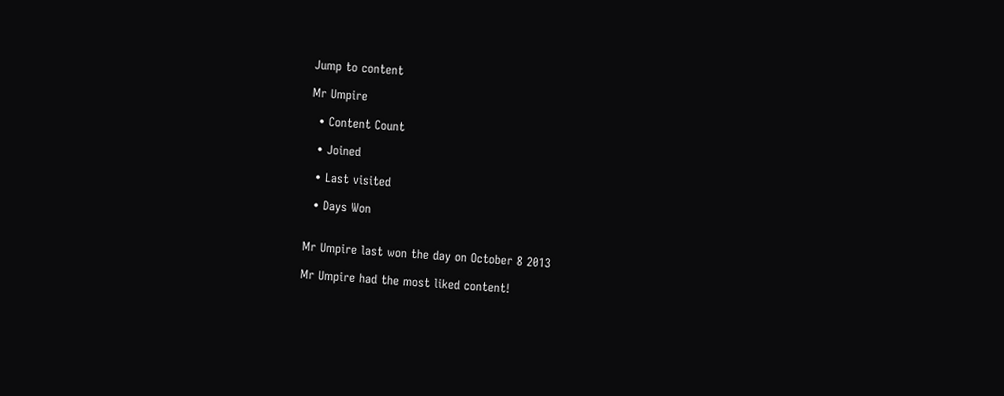Jump to content

Mr Umpire

  • Content Count

  • Joined

  • Last visited

  • Days Won


Mr Umpire last won the day on October 8 2013

Mr Umpire had the most liked content!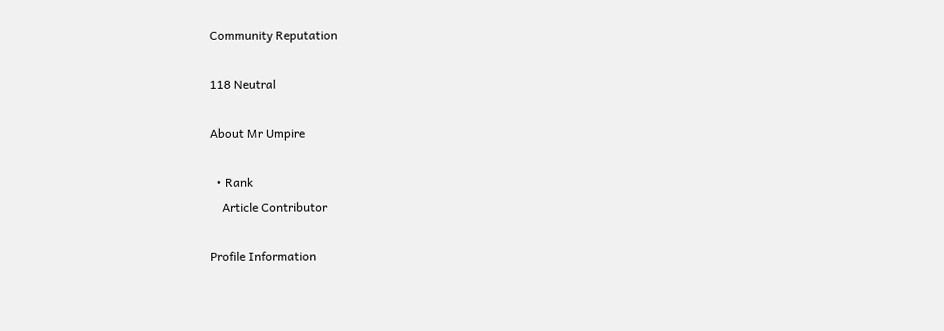Community Reputation

118 Neutral

About Mr Umpire

  • Rank
    Article Contributor

Profile Information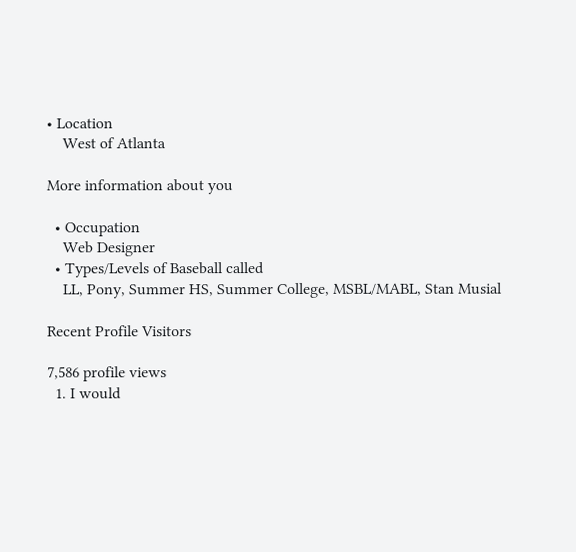• Location
    West of Atlanta

More information about you

  • Occupation
    Web Designer
  • Types/Levels of Baseball called
    LL, Pony, Summer HS, Summer College, MSBL/MABL, Stan Musial

Recent Profile Visitors

7,586 profile views
  1. I would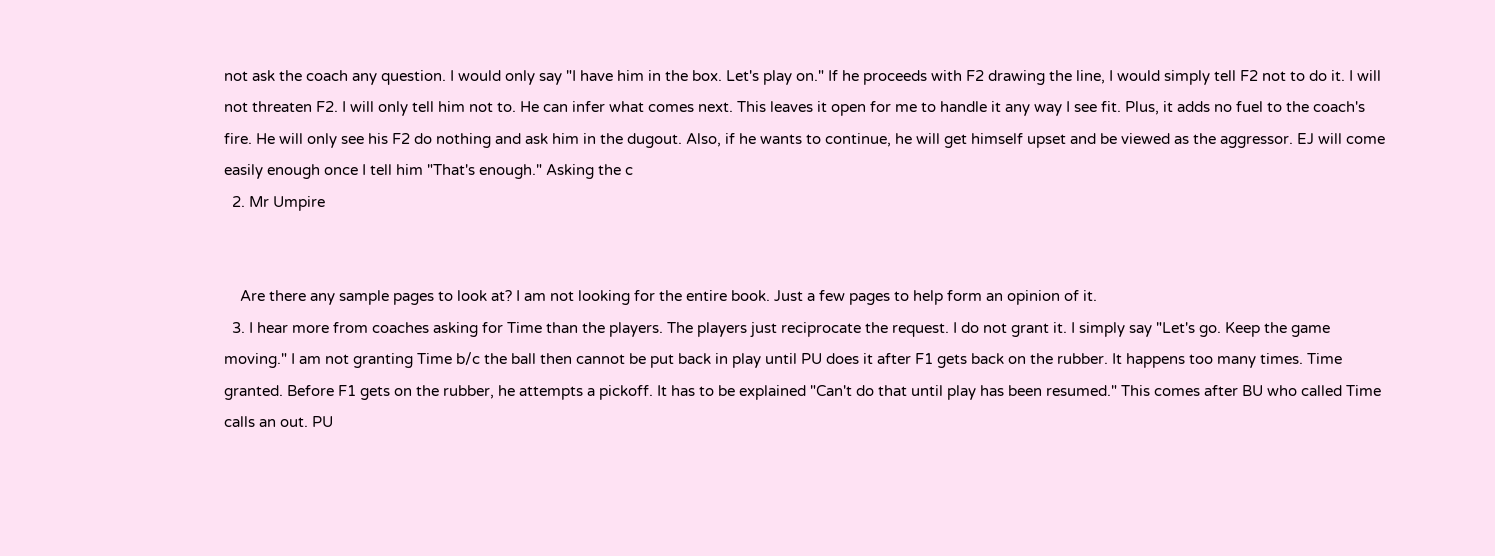not ask the coach any question. I would only say "I have him in the box. Let's play on." If he proceeds with F2 drawing the line, I would simply tell F2 not to do it. I will not threaten F2. I will only tell him not to. He can infer what comes next. This leaves it open for me to handle it any way I see fit. Plus, it adds no fuel to the coach's fire. He will only see his F2 do nothing and ask him in the dugout. Also, if he wants to continue, he will get himself upset and be viewed as the aggressor. EJ will come easily enough once I tell him "That's enough." Asking the c
  2. Mr Umpire


    Are there any sample pages to look at? I am not looking for the entire book. Just a few pages to help form an opinion of it.
  3. I hear more from coaches asking for Time than the players. The players just reciprocate the request. I do not grant it. I simply say "Let's go. Keep the game moving." I am not granting Time b/c the ball then cannot be put back in play until PU does it after F1 gets back on the rubber. It happens too many times. Time granted. Before F1 gets on the rubber, he attempts a pickoff. It has to be explained "Can't do that until play has been resumed." This comes after BU who called Time calls an out. PU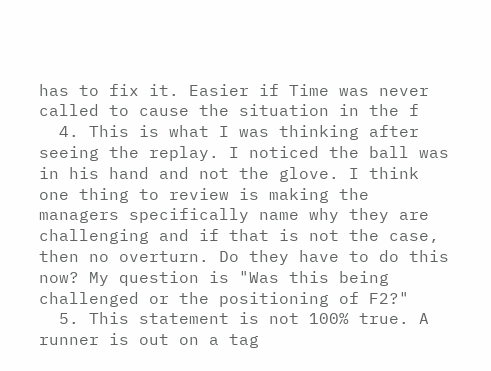has to fix it. Easier if Time was never called to cause the situation in the f
  4. This is what I was thinking after seeing the replay. I noticed the ball was in his hand and not the glove. I think one thing to review is making the managers specifically name why they are challenging and if that is not the case, then no overturn. Do they have to do this now? My question is "Was this being challenged or the positioning of F2?"
  5. This statement is not 100% true. A runner is out on a tag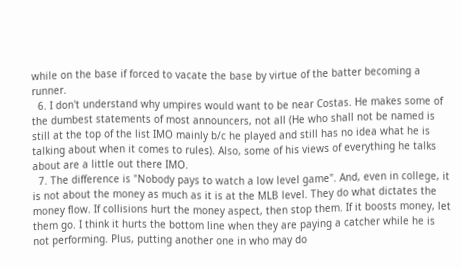while on the base if forced to vacate the base by virtue of the batter becoming a runner.
  6. I don't understand why umpires would want to be near Costas. He makes some of the dumbest statements of most announcers, not all (He who shall not be named is still at the top of the list IMO mainly b/c he played and still has no idea what he is talking about when it comes to rules). Also, some of his views of everything he talks about are a little out there IMO.
  7. The difference is "Nobody pays to watch a low level game". And, even in college, it is not about the money as much as it is at the MLB level. They do what dictates the money flow. If collisions hurt the money aspect, then stop them. If it boosts money, let them go. I think it hurts the bottom line when they are paying a catcher while he is not performing. Plus, putting another one in who may do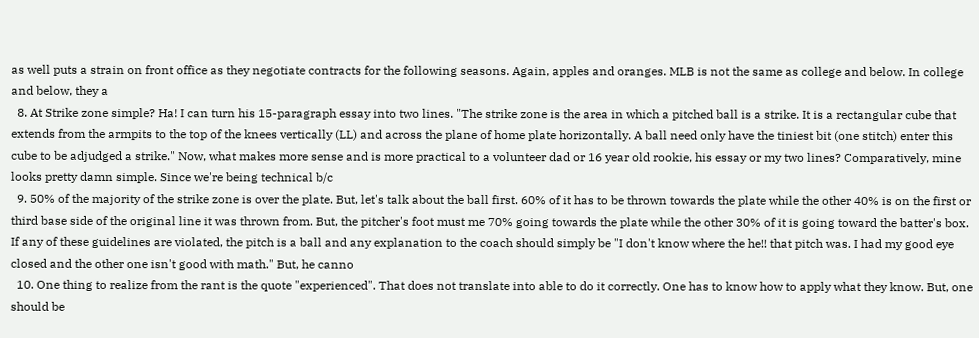as well puts a strain on front office as they negotiate contracts for the following seasons. Again, apples and oranges. MLB is not the same as college and below. In college and below, they a
  8. At Strike zone simple? Ha! I can turn his 15-paragraph essay into two lines. "The strike zone is the area in which a pitched ball is a strike. It is a rectangular cube that extends from the armpits to the top of the knees vertically (LL) and across the plane of home plate horizontally. A ball need only have the tiniest bit (one stitch) enter this cube to be adjudged a strike." Now, what makes more sense and is more practical to a volunteer dad or 16 year old rookie, his essay or my two lines? Comparatively, mine looks pretty damn simple. Since we're being technical b/c
  9. 50% of the majority of the strike zone is over the plate. But, let's talk about the ball first. 60% of it has to be thrown towards the plate while the other 40% is on the first or third base side of the original line it was thrown from. But, the pitcher's foot must me 70% going towards the plate while the other 30% of it is going toward the batter's box. If any of these guidelines are violated, the pitch is a ball and any explanation to the coach should simply be "I don't know where the he!! that pitch was. I had my good eye closed and the other one isn't good with math." But, he canno
  10. One thing to realize from the rant is the quote "experienced". That does not translate into able to do it correctly. One has to know how to apply what they know. But, one should be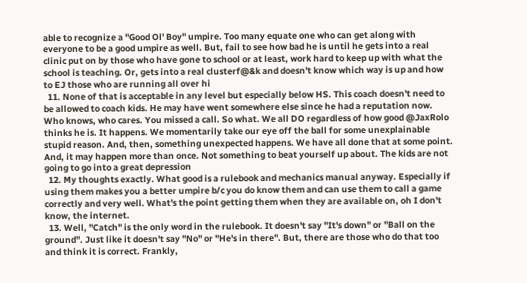able to recognize a "Good Ol' Boy" umpire. Too many equate one who can get along with everyone to be a good umpire as well. But, fail to see how bad he is until he gets into a real clinic put on by those who have gone to school or at least, work hard to keep up with what the school is teaching. Or, gets into a real clusterf@&k and doesn't know which way is up and how to EJ those who are running all over hi
  11. None of that is acceptable in any level but especially below HS. This coach doesn't need to be allowed to coach kids. He may have went somewhere else since he had a reputation now. Who knows, who cares. You missed a call. So what. We all DO regardless of how good @JaxRolo thinks he is. It happens. We momentarily take our eye off the ball for some unexplainable stupid reason. And, then, something unexpected happens. We have all done that at some point. And, it may happen more than once. Not something to beat yourself up about. The kids are not going to go into a great depression
  12. My thoughts exactly. What good is a rulebook and mechanics manual anyway. Especially if using them makes you a better umpire b/c you do know them and can use them to call a game correctly and very well. What's the point getting them when they are available on, oh I don't know, the internet.
  13. Well, "Catch" is the only word in the rulebook. It doesn't say "It's down" or "Ball on the ground". Just like it doesn't say "No" or "He's in there". But, there are those who do that too and think it is correct. Frankly,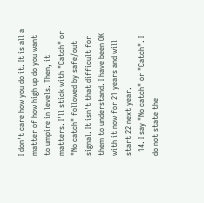I don't care how you do it. It is all a matter of how high up do you want to umpire in levels. Then, it matters. I'll stick with "Catch" or "No catch" followed by safe/out signal. It isn't that difficult for them to understand. I have been OK with it now for 21 years and will start 22 next year.
  14. I say "No catch" or "Catch". I do not state the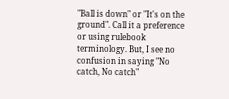"Ball is down" or "It's on the ground". Call it a preference or using rulebook terminology. But, I see no confusion in saying "No catch, No catch"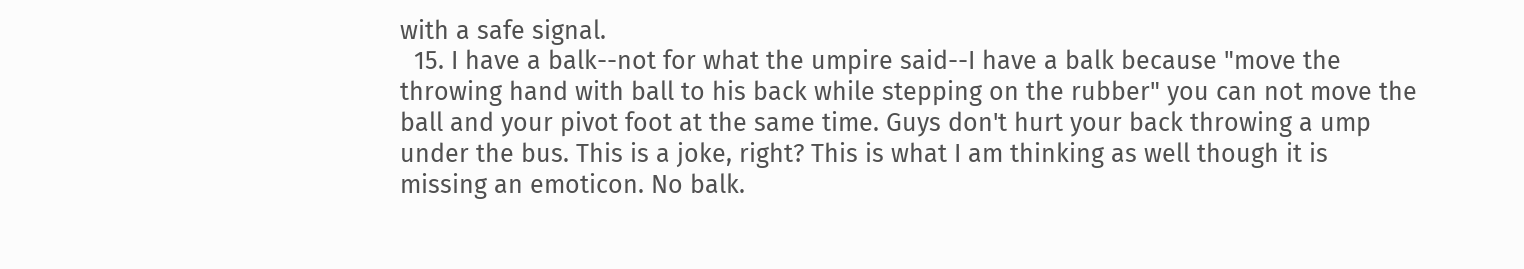with a safe signal.
  15. I have a balk--not for what the umpire said--I have a balk because "move the throwing hand with ball to his back while stepping on the rubber" you can not move the ball and your pivot foot at the same time. Guys don't hurt your back throwing a ump under the bus. This is a joke, right? This is what I am thinking as well though it is missing an emoticon. No balk.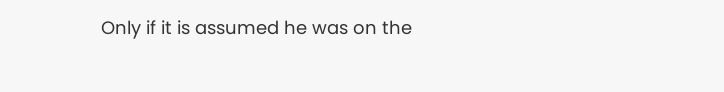Only if it is assumed he was on the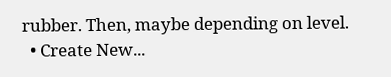rubber. Then, maybe depending on level.
  • Create New...